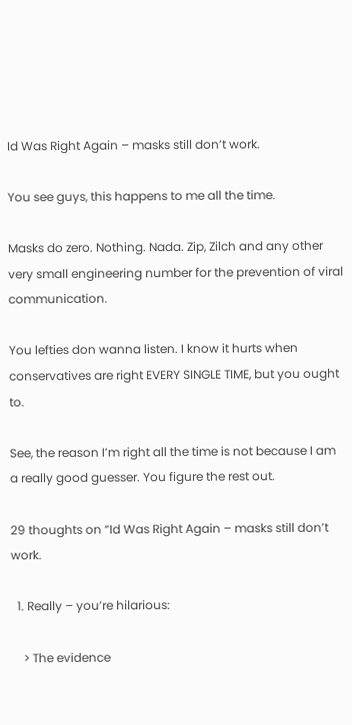Id Was Right Again – masks still don’t work.

You see guys, this happens to me all the time.

Masks do zero. Nothing. Nada. Zip, Zilch and any other very small engineering number for the prevention of viral communication.

You lefties don wanna listen. I know it hurts when conservatives are right EVERY SINGLE TIME, but you ought to.

See, the reason I’m right all the time is not because I am a really good guesser. You figure the rest out.

29 thoughts on “Id Was Right Again – masks still don’t work.

  1. Really – you’re hilarious:

    > The evidence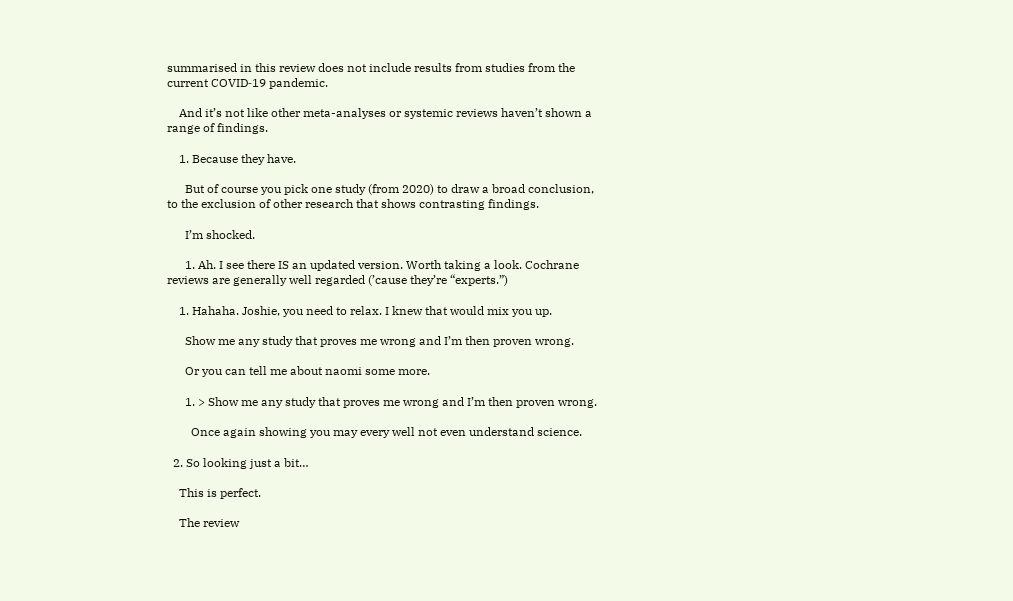summarised in this review does not include results from studies from the current COVID‐19 pandemic.

    And it’s not like other meta-analyses or systemic reviews haven’t shown a range of findings.

    1. Because they have.

      But of course you pick one study (from 2020) to draw a broad conclusion, to the exclusion of other research that shows contrasting findings.

      I’m shocked.

      1. Ah. I see there IS an updated version. Worth taking a look. Cochrane reviews are generally well regarded (’cause they’re “experts.”)

    1. Hahaha. Joshie, you need to relax. I knew that would mix you up.

      Show me any study that proves me wrong and I’m then proven wrong.

      Or you can tell me about naomi some more.

      1. > Show me any study that proves me wrong and I’m then proven wrong.

        Once again showing you may every well not even understand science.

  2. So looking just a bit…

    This is perfect.

    The review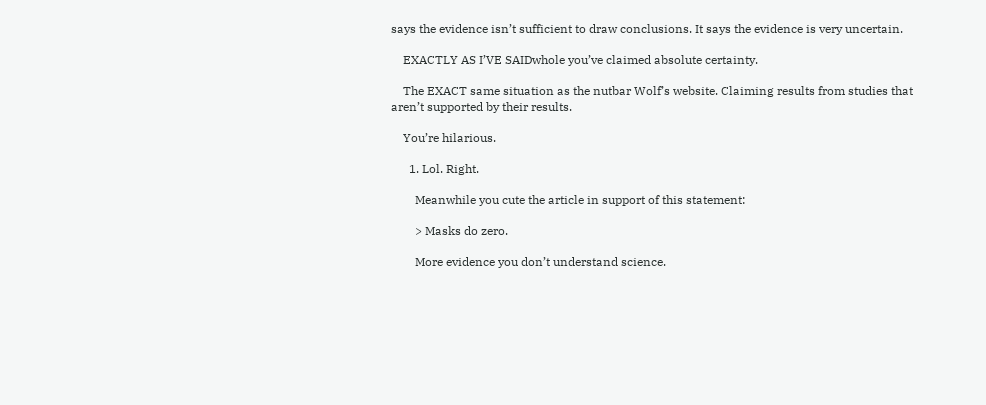says the evidence isn’t sufficient to draw conclusions. It says the evidence is very uncertain.

    EXACTLY AS I’VE SAIDwhole you’ve claimed absolute certainty.

    The EXACT same situation as the nutbar Wolf’s website. Claiming results from studies that aren’t supported by their results.

    You’re hilarious.

      1. Lol. Right.

        Meanwhile you cute the article in support of this statement:

        > Masks do zero.

        More evidence you don’t understand science.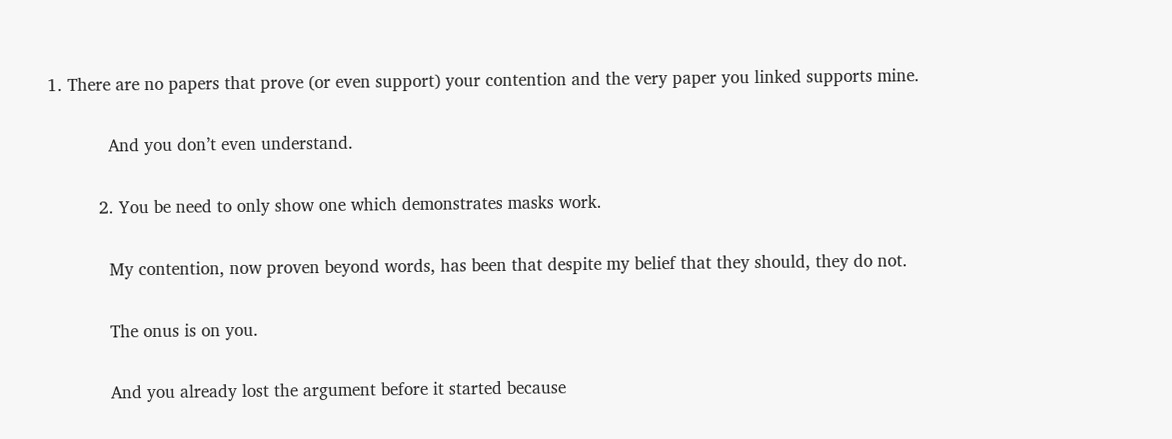1. There are no papers that prove (or even support) your contention and the very paper you linked supports mine.

            And you don’t even understand.

          2. You be need to only show one which demonstrates masks work.

            My contention, now proven beyond words, has been that despite my belief that they should, they do not.

            The onus is on you.

            And you already lost the argument before it started because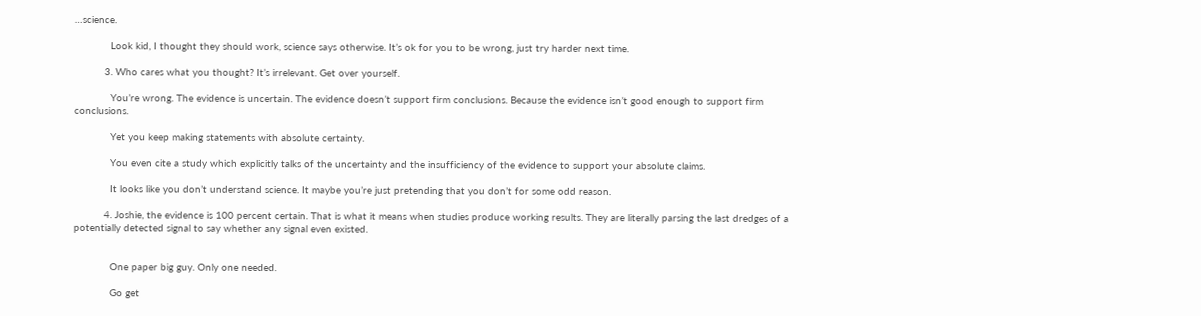…science.

            Look kid, I thought they should work, science says otherwise. It’s ok for you to be wrong, just try harder next time.

          3. Who cares what you thought? It’s irrelevant. Get over yourself.

            You’re wrong. The evidence is uncertain. The evidence doesn’t support firm conclusions. Because the evidence isn’t good enough to support firm conclusions.

            Yet you keep making statements with absolute certainty.

            You even cite a study which explicitly talks of the uncertainty and the insufficiency of the evidence to support your absolute claims.

            It looks like you don’t understand science. It maybe you’re just pretending that you don’t for some odd reason.

          4. Joshie, the evidence is 100 percent certain. That is what it means when studies produce working results. They are literally parsing the last dredges of a potentially detected signal to say whether any signal even existed.


            One paper big guy. Only one needed.

            Go get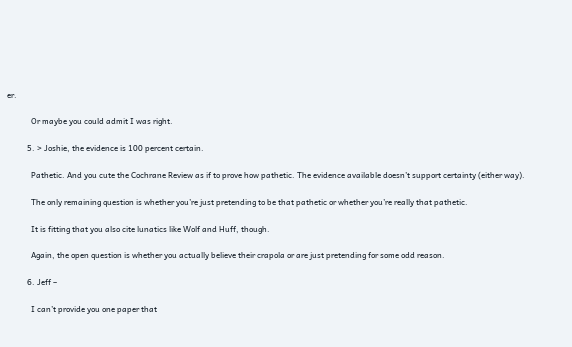er.

            Or maybe you could admit I was right.

          5. > Joshie, the evidence is 100 percent certain.

            Pathetic. And you cute the Cochrane Review as if to prove how pathetic. The evidence available doesn’t support certainty (either way).

            The only remaining question is whether you’re just pretending to be that pathetic or whether you’re really that pathetic.

            It is fitting that you also cite lunatics like Wolf and Huff, though.

            Again, the open question is whether you actually believe their crapola or are just pretending for some odd reason.

          6. Jeff –

            I can’t provide you one paper that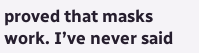proved that masks work. I’ve never said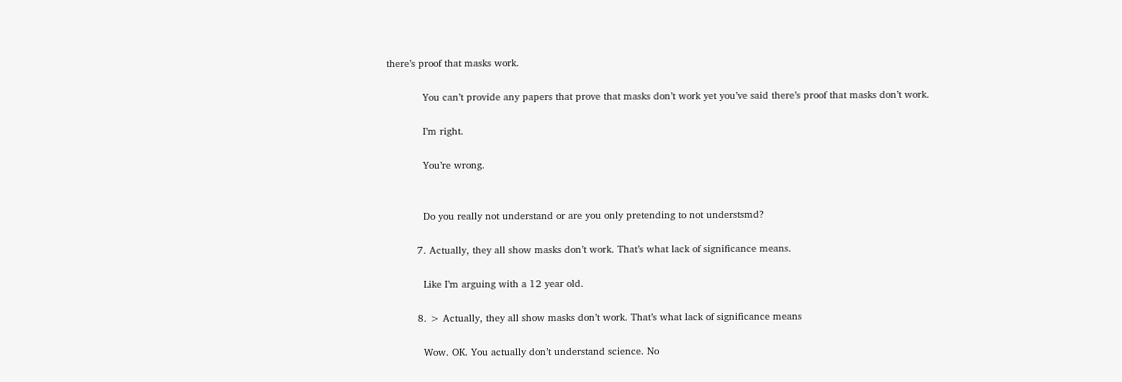there’s proof that masks work.

            You can’t provide any papers that prove that masks don’t work yet you’ve said there’s proof that masks don’t work.

            I’m right.

            You’re wrong.


            Do you really not understand or are you only pretending to not understsmd?

          7. Actually, they all show masks don’t work. That’s what lack of significance means.

            Like I’m arguing with a 12 year old.

          8. > Actually, they all show masks don’t work. That’s what lack of significance means

            Wow. OK. You actually don’t understand science. No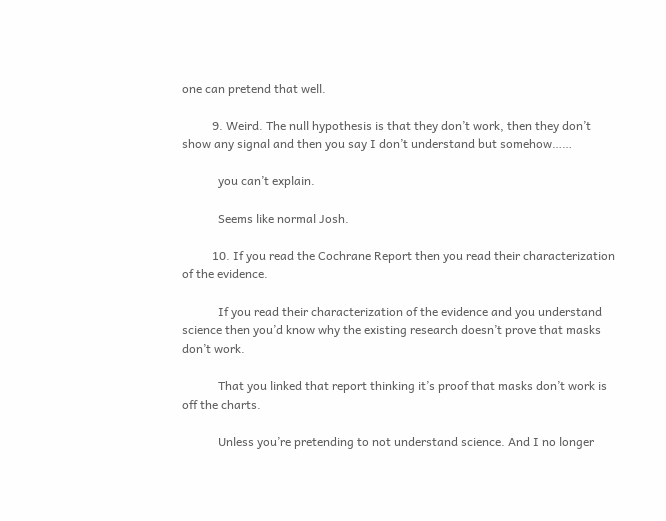one can pretend that well.

          9. Weird. The null hypothesis is that they don’t work, then they don’t show any signal and then you say I don’t understand but somehow……

            you can’t explain.

            Seems like normal Josh.

          10. If you read the Cochrane Report then you read their characterization of the evidence.

            If you read their characterization of the evidence and you understand science then you’d know why the existing research doesn’t prove that masks don’t work.

            That you linked that report thinking it’s proof that masks don’t work is off the charts.

            Unless you’re pretending to not understand science. And I no longer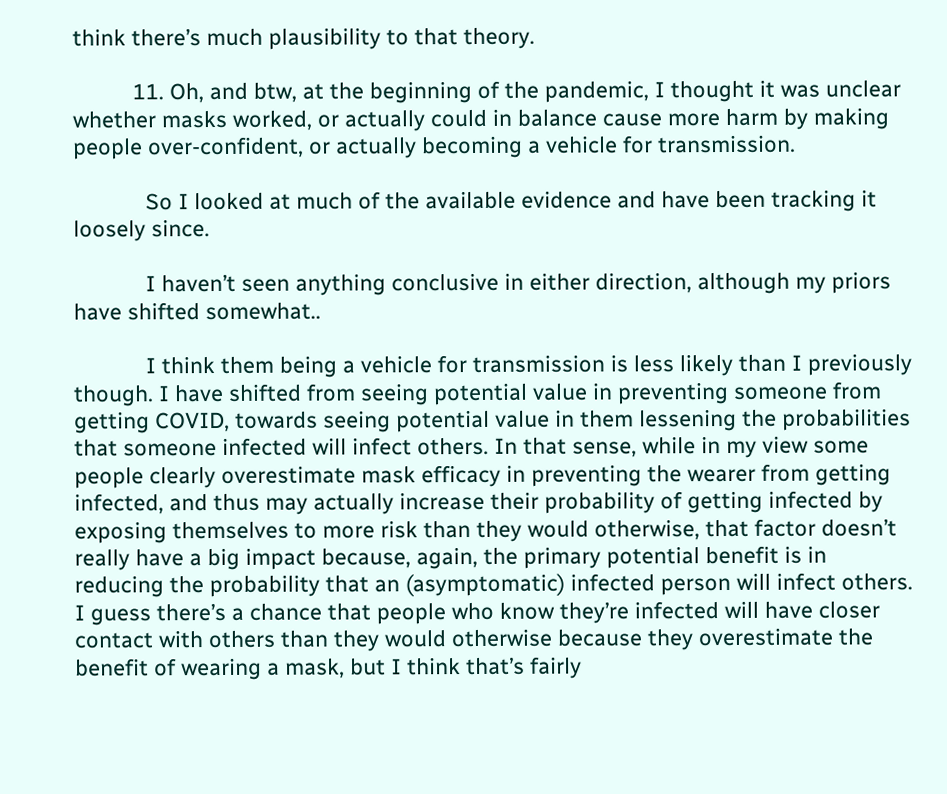think there’s much plausibility to that theory.

          11. Oh, and btw, at the beginning of the pandemic, I thought it was unclear whether masks worked, or actually could in balance cause more harm by making people over-confident, or actually becoming a vehicle for transmission.

            So I looked at much of the available evidence and have been tracking it loosely since.

            I haven’t seen anything conclusive in either direction, although my priors have shifted somewhat..

            I think them being a vehicle for transmission is less likely than I previously though. I have shifted from seeing potential value in preventing someone from getting COVID, towards seeing potential value in them lessening the probabilities that someone infected will infect others. In that sense, while in my view some people clearly overestimate mask efficacy in preventing the wearer from getting infected, and thus may actually increase their probability of getting infected by exposing themselves to more risk than they would otherwise, that factor doesn’t really have a big impact because, again, the primary potential benefit is in reducing the probability that an (asymptomatic) infected person will infect others. I guess there’s a chance that people who know they’re infected will have closer contact with others than they would otherwise because they overestimate the benefit of wearing a mask, but I think that’s fairly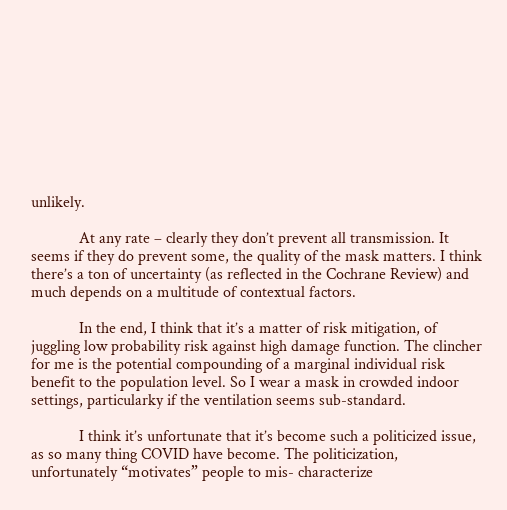unlikely.

            At any rate – clearly they don’t prevent all transmission. It seems if they do prevent some, the quality of the mask matters. I think there’s a ton of uncertainty (as reflected in the Cochrane Review) and much depends on a multitude of contextual factors.

            In the end, I think that it’s a matter of risk mitigation, of juggling low probability risk against high damage function. The clincher for me is the potential compounding of a marginal individual risk benefit to the population level. So I wear a mask in crowded indoor settings, particularky if the ventilation seems sub-standard.

            I think it’s unfortunate that it’s become such a politicized issue, as so many thing COVID have become. The politicization, unfortunately “motivates” people to mis- characterize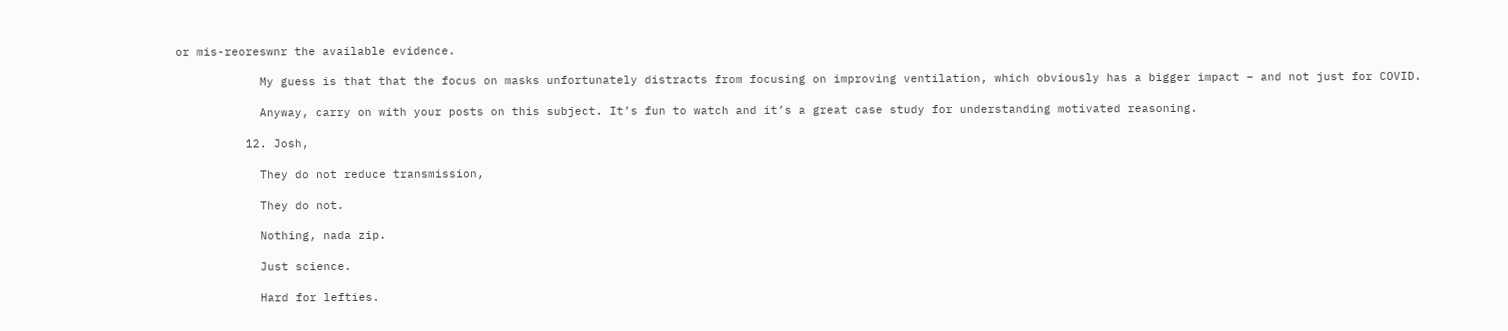or mis-reoreswnr the available evidence.

            My guess is that that the focus on masks unfortunately distracts from focusing on improving ventilation, which obviously has a bigger impact – and not just for COVID.

            Anyway, carry on with your posts on this subject. It’s fun to watch and it’s a great case study for understanding motivated reasoning.

          12. Josh,

            They do not reduce transmission,

            They do not.

            Nothing, nada zip.

            Just science.

            Hard for lefties.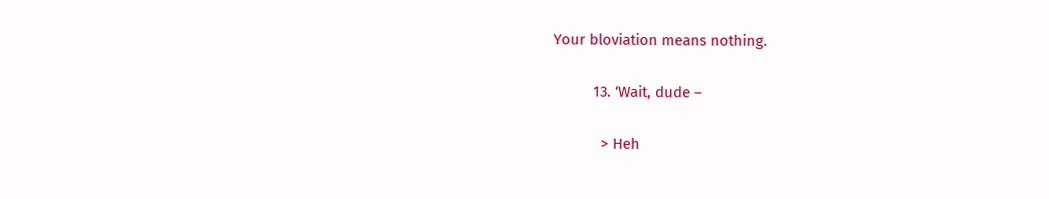Your bloviation means nothing.

          13. ‘Wait, dude –

            > Heh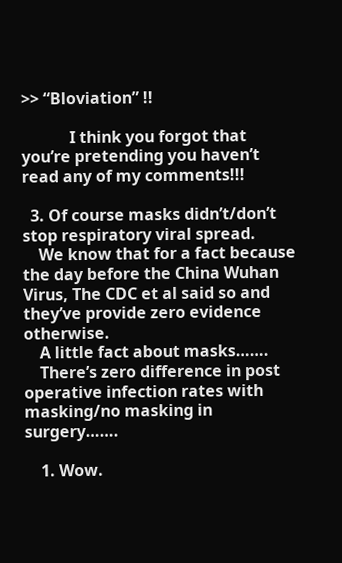>> “Bloviation” !!

            I think you forgot that you’re pretending you haven’t read any of my comments!!!

  3. Of course masks didn’t/don’t stop respiratory viral spread.
    We know that for a fact because the day before the China Wuhan Virus, The CDC et al said so and they’ve provide zero evidence otherwise.
    A little fact about masks…….
    There’s zero difference in post operative infection rates with masking/no masking in surgery…….

    1. Wow.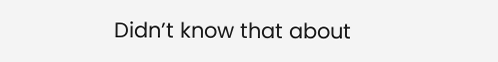Didn’t know that about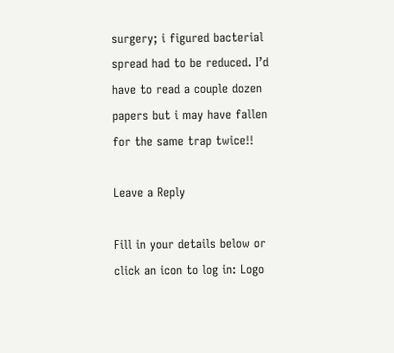surgery; i figured bacterial spread had to be reduced. I’d have to read a couple dozen papers but i may have fallen for the same trap twice!!

Leave a Reply

Fill in your details below or click an icon to log in: Logo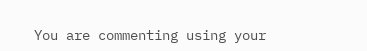You are commenting using your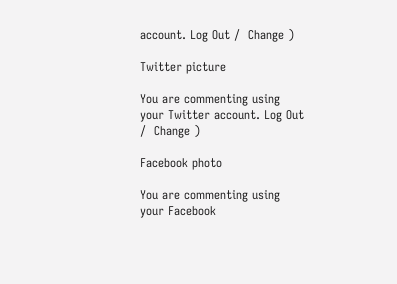account. Log Out /  Change )

Twitter picture

You are commenting using your Twitter account. Log Out /  Change )

Facebook photo

You are commenting using your Facebook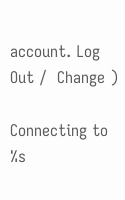account. Log Out /  Change )

Connecting to %s